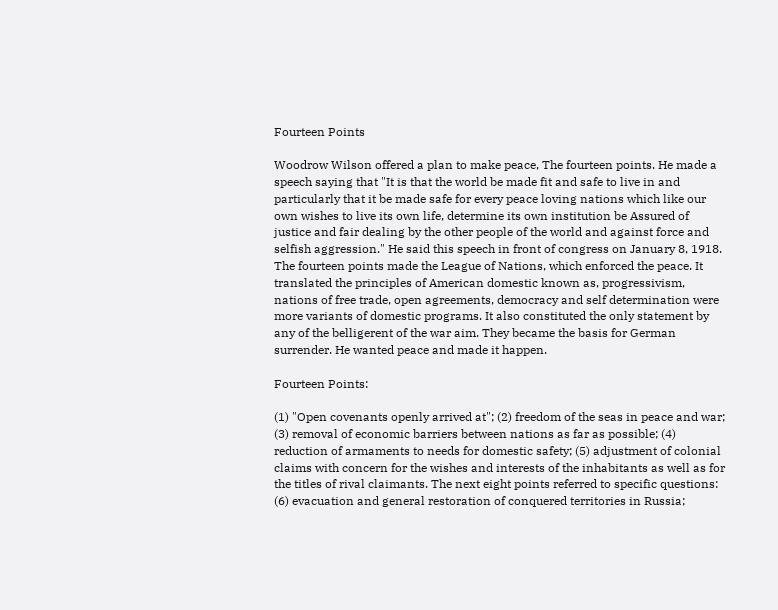Fourteen Points

Woodrow Wilson offered a plan to make peace, The fourteen points. He made a speech saying that "It is that the world be made fit and safe to live in and particularly that it be made safe for every peace loving nations which like our own wishes to live its own life, determine its own institution be Assured of justice and fair dealing by the other people of the world and against force and selfish aggression." He said this speech in front of congress on January 8, 1918. The fourteen points made the League of Nations, which enforced the peace. It translated the principles of American domestic known as, progressivism, nations of free trade, open agreements, democracy and self determination were more variants of domestic programs. It also constituted the only statement by any of the belligerent of the war aim. They became the basis for German surrender. He wanted peace and made it happen.

Fourteen Points:

(1) "Open covenants openly arrived at"; (2) freedom of the seas in peace and war; (3) removal of economic barriers between nations as far as possible; (4) reduction of armaments to needs for domestic safety; (5) adjustment of colonial claims with concern for the wishes and interests of the inhabitants as well as for the titles of rival claimants. The next eight points referred to specific questions: (6) evacuation and general restoration of conquered territories in Russia;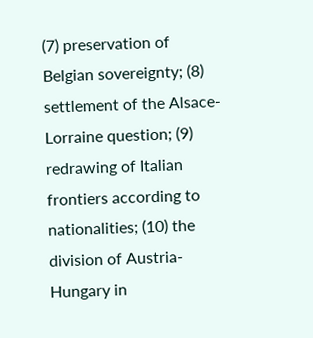(7) preservation of Belgian sovereignty; (8) settlement of the Alsace-Lorraine question; (9) redrawing of Italian frontiers according to nationalities; (10) the division of Austria-Hungary in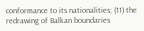conformance to its nationalities; (11) the redrawing of Balkan boundaries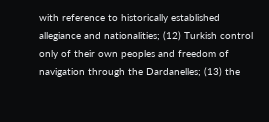with reference to historically established allegiance and nationalities; (12) Turkish control only of their own peoples and freedom of navigation through the Dardanelles; (13) the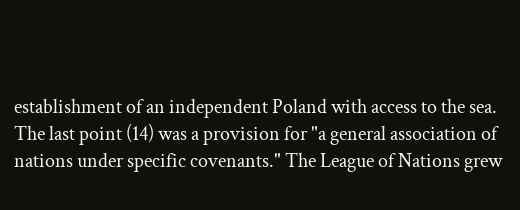establishment of an independent Poland with access to the sea. The last point (14) was a provision for "a general association of nations under specific covenants." The League of Nations grew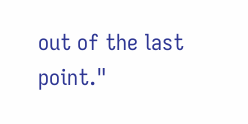out of the last point."